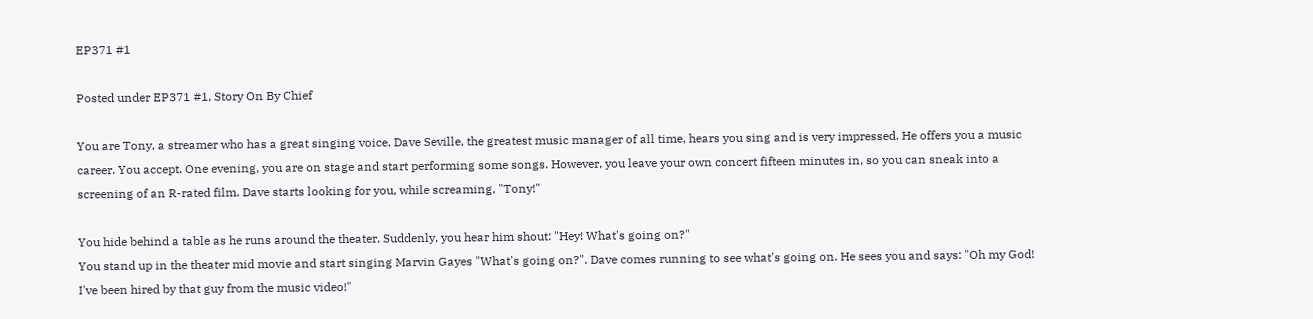EP371 #1

Posted under EP371 #1, Story On By Chief

You are Tony, a streamer who has a great singing voice. Dave Seville, the greatest music manager of all time, hears you sing and is very impressed. He offers you a music career. You accept. One evening, you are on stage and start performing some songs. However, you leave your own concert fifteen minutes in, so you can sneak into a screening of an R-rated film. Dave starts looking for you, while screaming, "Tony!"

You hide behind a table as he runs around the theater. Suddenly, you hear him shout: "Hey! What's going on?"
You stand up in the theater mid movie and start singing Marvin Gayes "What's going on?". Dave comes running to see what's going on. He sees you and says: "Oh my God! I've been hired by that guy from the music video!"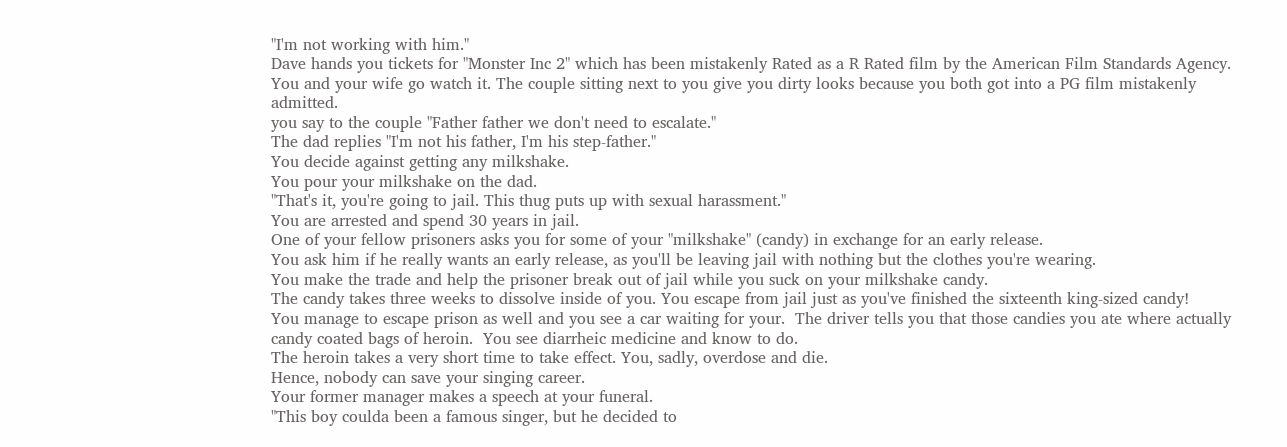"I'm not working with him."
Dave hands you tickets for "Monster Inc 2" which has been mistakenly Rated as a R Rated film by the American Film Standards Agency. You and your wife go watch it. The couple sitting next to you give you dirty looks because you both got into a PG film mistakenly admitted.
you say to the couple "Father father we don't need to escalate."
The dad replies "I'm not his father, I'm his step-father."
You decide against getting any milkshake.
You pour your milkshake on the dad.
"That's it, you're going to jail. This thug puts up with sexual harassment."
You are arrested and spend 30 years in jail.
One of your fellow prisoners asks you for some of your "milkshake" (candy) in exchange for an early release.
You ask him if he really wants an early release, as you'll be leaving jail with nothing but the clothes you're wearing.
You make the trade and help the prisoner break out of jail while you suck on your milkshake candy.
The candy takes three weeks to dissolve inside of you. You escape from jail just as you've finished the sixteenth king-sized candy!
You manage to escape prison as well and you see a car waiting for your.  The driver tells you that those candies you ate where actually candy coated bags of heroin.  You see diarrheic medicine and know to do.
The heroin takes a very short time to take effect. You, sadly, overdose and die.
Hence, nobody can save your singing career.
Your former manager makes a speech at your funeral.
"This boy coulda been a famous singer, but he decided to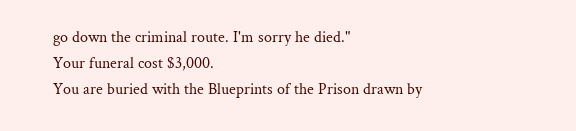go down the criminal route. I'm sorry he died."
Your funeral cost $3,000.
You are buried with the Blueprints of the Prison drawn by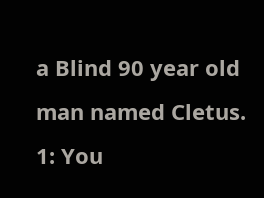a Blind 90 year old man named Cletus.
1: You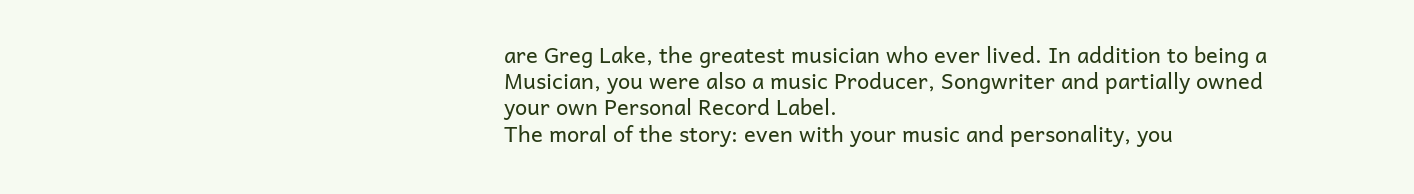are Greg Lake, the greatest musician who ever lived. In addition to being a Musician, you were also a music Producer, Songwriter and partially owned your own Personal Record Label.
The moral of the story: even with your music and personality, you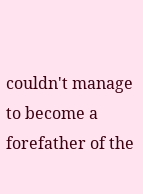couldn't manage to become a forefather of the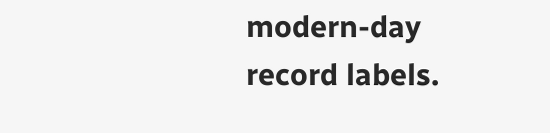modern-day record labels.